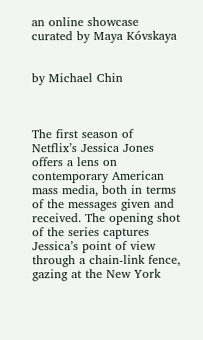an online showcase curated by Maya Kóvskaya


by Michael Chin



The first season of Netflix’s Jessica Jones offers a lens on contemporary American mass media, both in terms of the messages given and received. The opening shot of the series captures Jessica’s point of view through a chain-link fence, gazing at the New York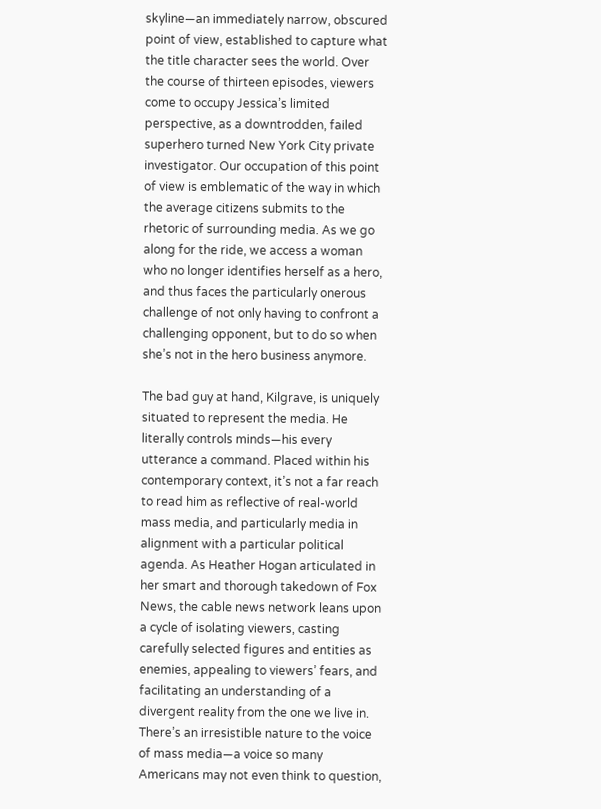skyline—an immediately narrow, obscured point of view, established to capture what the title character sees the world. Over the course of thirteen episodes, viewers come to occupy Jessica’s limited perspective, as a downtrodden, failed superhero turned New York City private investigator. Our occupation of this point of view is emblematic of the way in which the average citizens submits to the rhetoric of surrounding media. As we go along for the ride, we access a woman who no longer identifies herself as a hero, and thus faces the particularly onerous challenge of not only having to confront a challenging opponent, but to do so when she’s not in the hero business anymore.

The bad guy at hand, Kilgrave, is uniquely situated to represent the media. He literally controls minds—his every utterance a command. Placed within his contemporary context, it’s not a far reach to read him as reflective of real-world mass media, and particularly media in alignment with a particular political agenda. As Heather Hogan articulated in her smart and thorough takedown of Fox News, the cable news network leans upon a cycle of isolating viewers, casting carefully selected figures and entities as enemies, appealing to viewers’ fears, and facilitating an understanding of a divergent reality from the one we live in. There’s an irresistible nature to the voice of mass media—a voice so many Americans may not even think to question,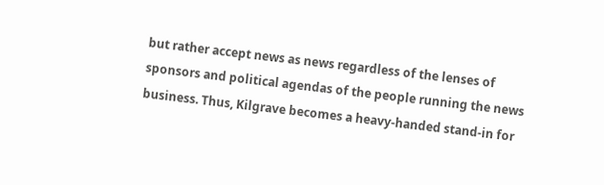but rather accept news as news regardless of the lenses of sponsors and political agendas of the people running the news business. Thus, Kilgrave becomes a heavy-handed stand-in for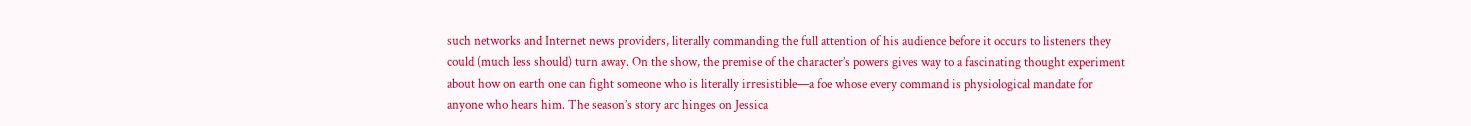such networks and Internet news providers, literally commanding the full attention of his audience before it occurs to listeners they could (much less should) turn away. On the show, the premise of the character’s powers gives way to a fascinating thought experiment about how on earth one can fight someone who is literally irresistible—a foe whose every command is physiological mandate for anyone who hears him. The season’s story arc hinges on Jessica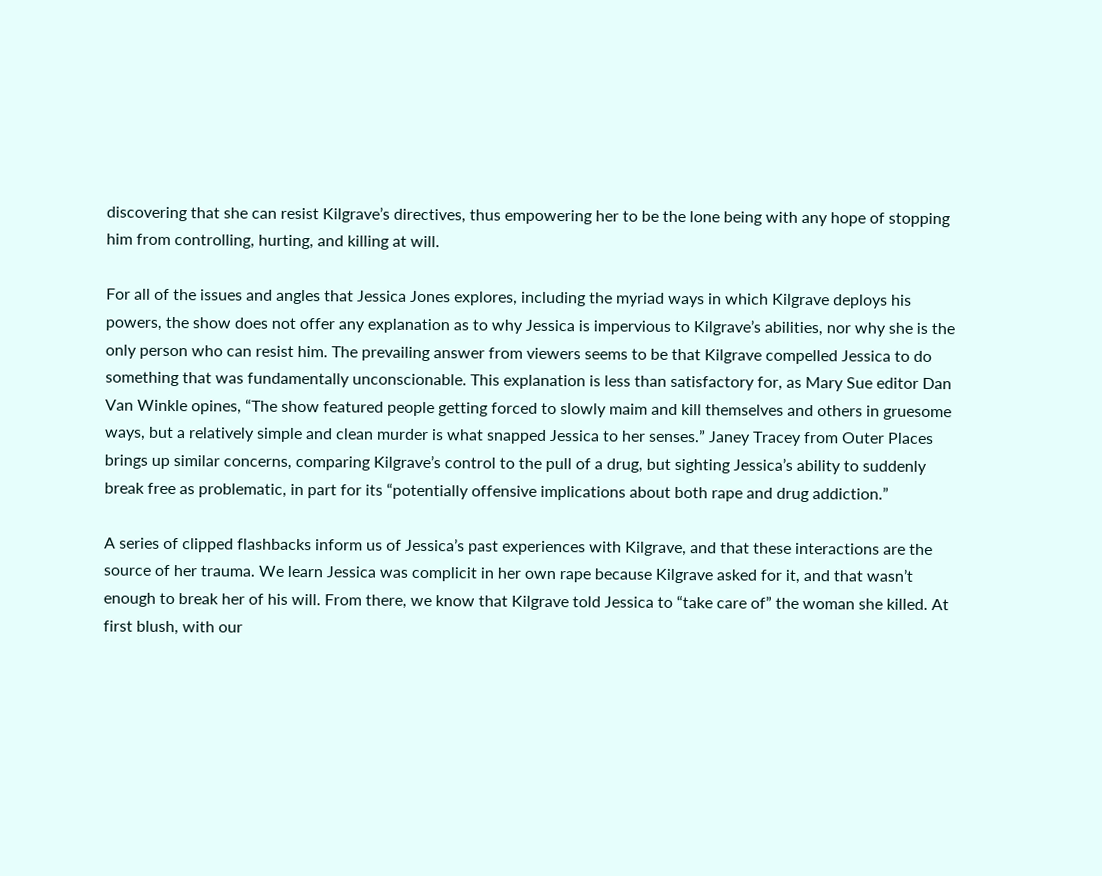discovering that she can resist Kilgrave’s directives, thus empowering her to be the lone being with any hope of stopping him from controlling, hurting, and killing at will.

For all of the issues and angles that Jessica Jones explores, including the myriad ways in which Kilgrave deploys his powers, the show does not offer any explanation as to why Jessica is impervious to Kilgrave’s abilities, nor why she is the only person who can resist him. The prevailing answer from viewers seems to be that Kilgrave compelled Jessica to do something that was fundamentally unconscionable. This explanation is less than satisfactory for, as Mary Sue editor Dan Van Winkle opines, “The show featured people getting forced to slowly maim and kill themselves and others in gruesome ways, but a relatively simple and clean murder is what snapped Jessica to her senses.” Janey Tracey from Outer Places brings up similar concerns, comparing Kilgrave’s control to the pull of a drug, but sighting Jessica’s ability to suddenly break free as problematic, in part for its “potentially offensive implications about both rape and drug addiction.”

A series of clipped flashbacks inform us of Jessica’s past experiences with Kilgrave, and that these interactions are the source of her trauma. We learn Jessica was complicit in her own rape because Kilgrave asked for it, and that wasn’t enough to break her of his will. From there, we know that Kilgrave told Jessica to “take care of” the woman she killed. At first blush, with our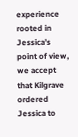experience rooted in Jessica’s point of view, we accept that Kilgrave ordered Jessica to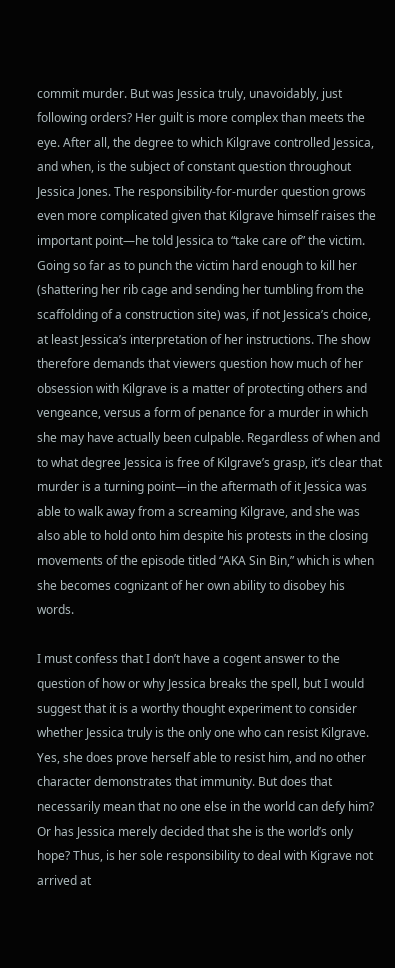commit murder. But was Jessica truly, unavoidably, just following orders? Her guilt is more complex than meets the eye. After all, the degree to which Kilgrave controlled Jessica, and when, is the subject of constant question throughout Jessica Jones. The responsibility-for-murder question grows even more complicated given that Kilgrave himself raises the important point—he told Jessica to “take care of” the victim. Going so far as to punch the victim hard enough to kill her (shattering her rib cage and sending her tumbling from the scaffolding of a construction site) was, if not Jessica’s choice, at least Jessica’s interpretation of her instructions. The show therefore demands that viewers question how much of her obsession with Kilgrave is a matter of protecting others and vengeance, versus a form of penance for a murder in which she may have actually been culpable. Regardless of when and to what degree Jessica is free of Kilgrave’s grasp, it’s clear that murder is a turning point—in the aftermath of it Jessica was able to walk away from a screaming Kilgrave, and she was also able to hold onto him despite his protests in the closing movements of the episode titled “AKA Sin Bin,” which is when she becomes cognizant of her own ability to disobey his words.

I must confess that I don’t have a cogent answer to the question of how or why Jessica breaks the spell, but I would suggest that it is a worthy thought experiment to consider whether Jessica truly is the only one who can resist Kilgrave. Yes, she does prove herself able to resist him, and no other character demonstrates that immunity. But does that necessarily mean that no one else in the world can defy him? Or has Jessica merely decided that she is the world’s only hope? Thus, is her sole responsibility to deal with Kigrave not arrived at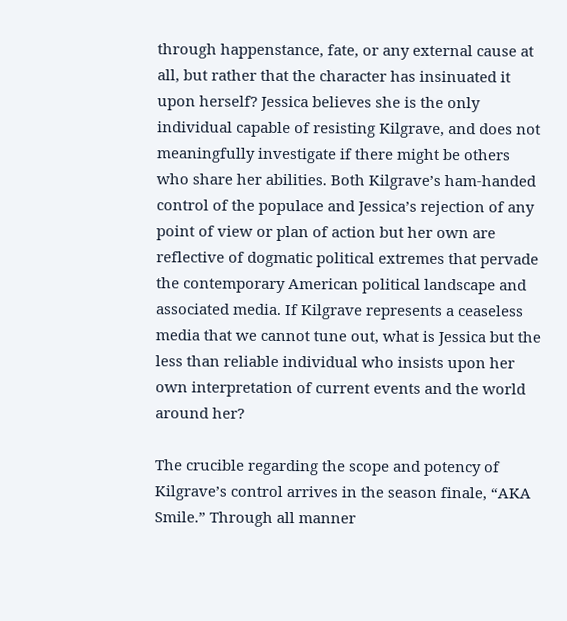through happenstance, fate, or any external cause at all, but rather that the character has insinuated it upon herself? Jessica believes she is the only individual capable of resisting Kilgrave, and does not meaningfully investigate if there might be others who share her abilities. Both Kilgrave’s ham-handed control of the populace and Jessica’s rejection of any point of view or plan of action but her own are reflective of dogmatic political extremes that pervade the contemporary American political landscape and associated media. If Kilgrave represents a ceaseless media that we cannot tune out, what is Jessica but the less than reliable individual who insists upon her own interpretation of current events and the world around her?

The crucible regarding the scope and potency of Kilgrave’s control arrives in the season finale, “AKA Smile.” Through all manner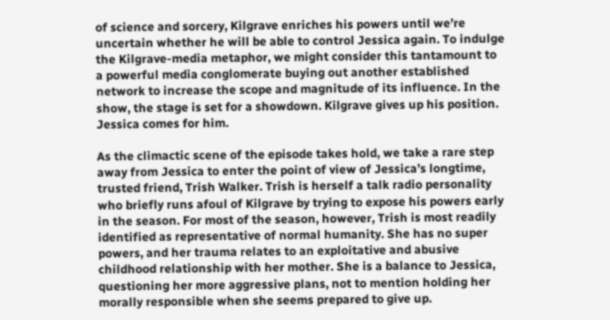of science and sorcery, Kilgrave enriches his powers until we’re uncertain whether he will be able to control Jessica again. To indulge the Kilgrave-media metaphor, we might consider this tantamount to a powerful media conglomerate buying out another established network to increase the scope and magnitude of its influence. In the show, the stage is set for a showdown. Kilgrave gives up his position. Jessica comes for him.

As the climactic scene of the episode takes hold, we take a rare step away from Jessica to enter the point of view of Jessica’s longtime, trusted friend, Trish Walker. Trish is herself a talk radio personality who briefly runs afoul of Kilgrave by trying to expose his powers early in the season. For most of the season, however, Trish is most readily identified as representative of normal humanity. She has no super powers, and her trauma relates to an exploitative and abusive childhood relationship with her mother. She is a balance to Jessica, questioning her more aggressive plans, not to mention holding her morally responsible when she seems prepared to give up.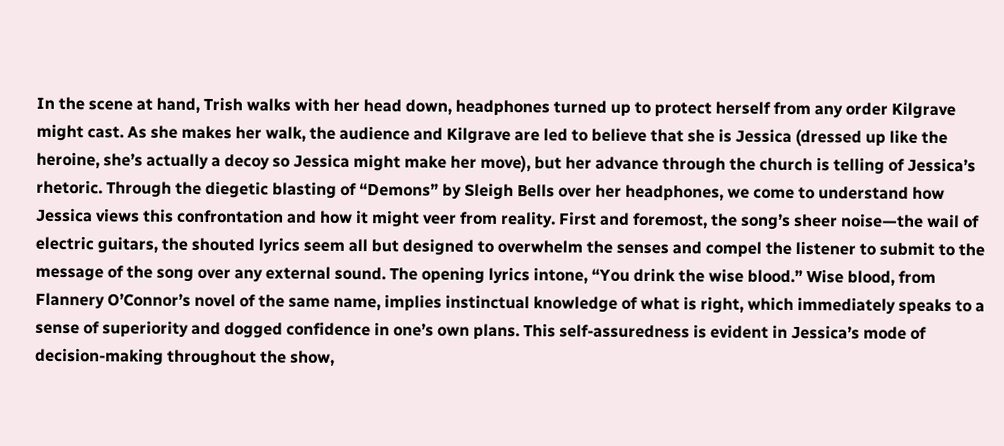In the scene at hand, Trish walks with her head down, headphones turned up to protect herself from any order Kilgrave might cast. As she makes her walk, the audience and Kilgrave are led to believe that she is Jessica (dressed up like the heroine, she’s actually a decoy so Jessica might make her move), but her advance through the church is telling of Jessica’s rhetoric. Through the diegetic blasting of “Demons” by Sleigh Bells over her headphones, we come to understand how Jessica views this confrontation and how it might veer from reality. First and foremost, the song’s sheer noise—the wail of electric guitars, the shouted lyrics seem all but designed to overwhelm the senses and compel the listener to submit to the message of the song over any external sound. The opening lyrics intone, “You drink the wise blood.” Wise blood, from Flannery O’Connor’s novel of the same name, implies instinctual knowledge of what is right, which immediately speaks to a sense of superiority and dogged confidence in one’s own plans. This self-assuredness is evident in Jessica’s mode of decision-making throughout the show,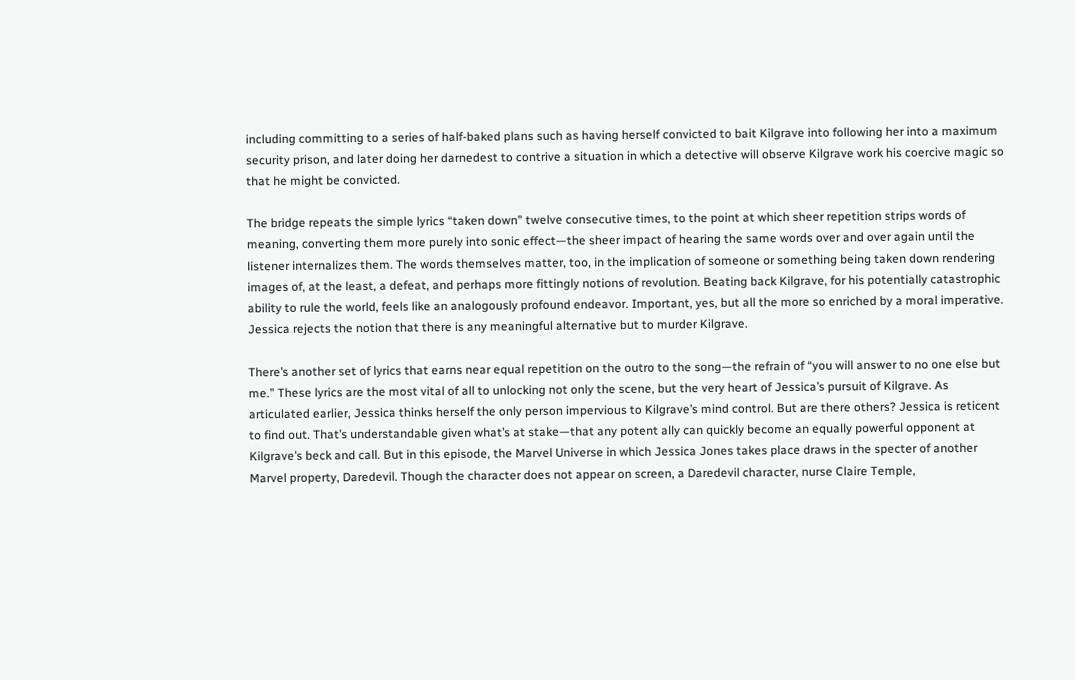including committing to a series of half-baked plans such as having herself convicted to bait Kilgrave into following her into a maximum security prison, and later doing her darnedest to contrive a situation in which a detective will observe Kilgrave work his coercive magic so that he might be convicted.

The bridge repeats the simple lyrics “taken down” twelve consecutive times, to the point at which sheer repetition strips words of meaning, converting them more purely into sonic effect—the sheer impact of hearing the same words over and over again until the listener internalizes them. The words themselves matter, too, in the implication of someone or something being taken down rendering images of, at the least, a defeat, and perhaps more fittingly notions of revolution. Beating back Kilgrave, for his potentially catastrophic ability to rule the world, feels like an analogously profound endeavor. Important, yes, but all the more so enriched by a moral imperative. Jessica rejects the notion that there is any meaningful alternative but to murder Kilgrave.

There’s another set of lyrics that earns near equal repetition on the outro to the song—the refrain of “you will answer to no one else but me.” These lyrics are the most vital of all to unlocking not only the scene, but the very heart of Jessica’s pursuit of Kilgrave. As articulated earlier, Jessica thinks herself the only person impervious to Kilgrave’s mind control. But are there others? Jessica is reticent to find out. That’s understandable given what’s at stake—that any potent ally can quickly become an equally powerful opponent at Kilgrave’s beck and call. But in this episode, the Marvel Universe in which Jessica Jones takes place draws in the specter of another Marvel property, Daredevil. Though the character does not appear on screen, a Daredevil character, nurse Claire Temple,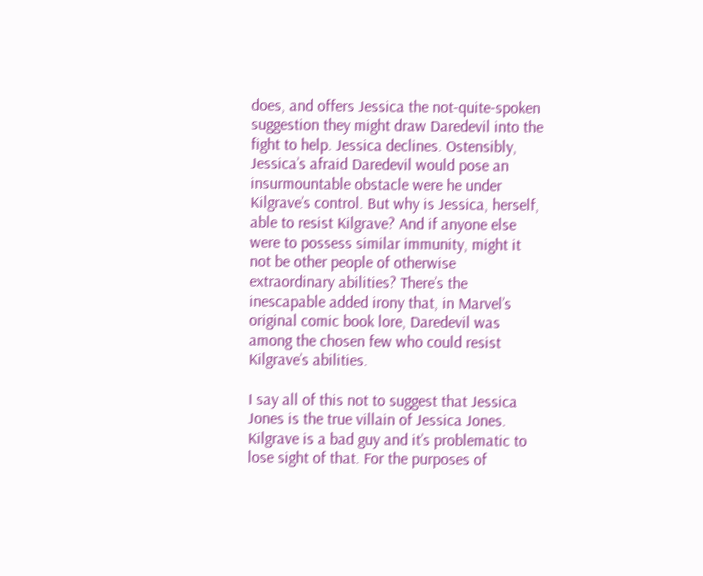does, and offers Jessica the not-quite-spoken suggestion they might draw Daredevil into the fight to help. Jessica declines. Ostensibly, Jessica’s afraid Daredevil would pose an insurmountable obstacle were he under Kilgrave’s control. But why is Jessica, herself, able to resist Kilgrave? And if anyone else were to possess similar immunity, might it not be other people of otherwise extraordinary abilities? There’s the inescapable added irony that, in Marvel’s original comic book lore, Daredevil was among the chosen few who could resist Kilgrave’s abilities.

I say all of this not to suggest that Jessica Jones is the true villain of Jessica Jones. Kilgrave is a bad guy and it’s problematic to lose sight of that. For the purposes of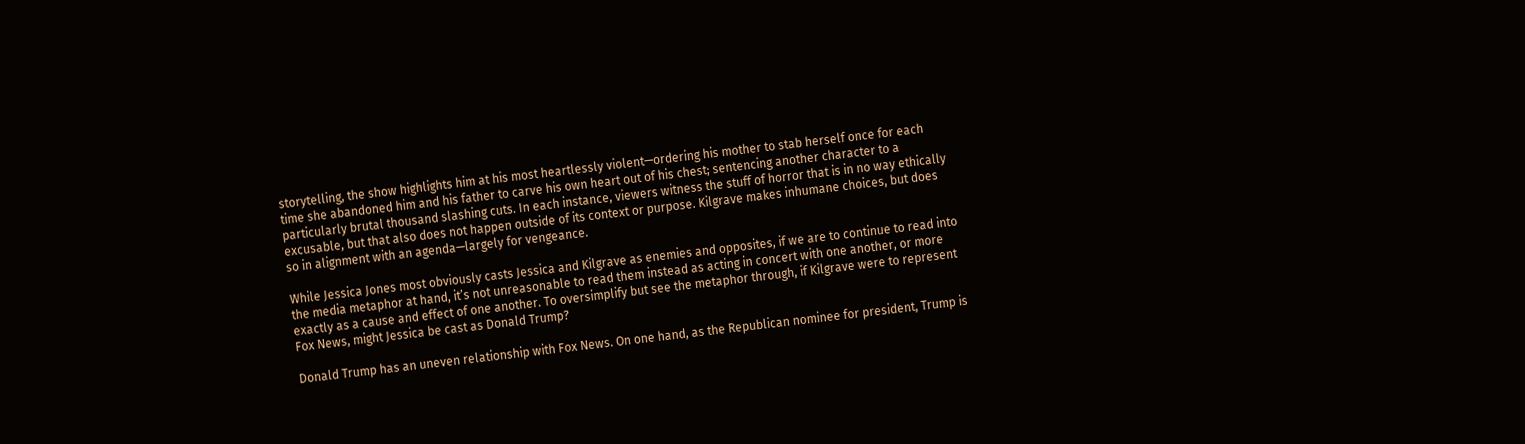storytelling, the show highlights him at his most heartlessly violent—ordering his mother to stab herself once for each time she abandoned him and his father to carve his own heart out of his chest; sentencing another character to a particularly brutal thousand slashing cuts. In each instance, viewers witness the stuff of horror that is in no way ethically excusable, but that also does not happen outside of its context or purpose. Kilgrave makes inhumane choices, but does so in alignment with an agenda—largely for vengeance.

While Jessica Jones most obviously casts Jessica and Kilgrave as enemies and opposites, if we are to continue to read into the media metaphor at hand, it’s not unreasonable to read them instead as acting in concert with one another, or more exactly as a cause and effect of one another. To oversimplify but see the metaphor through, if Kilgrave were to represent Fox News, might Jessica be cast as Donald Trump?

Donald Trump has an uneven relationship with Fox News. On one hand, as the Republican nominee for president, Trump is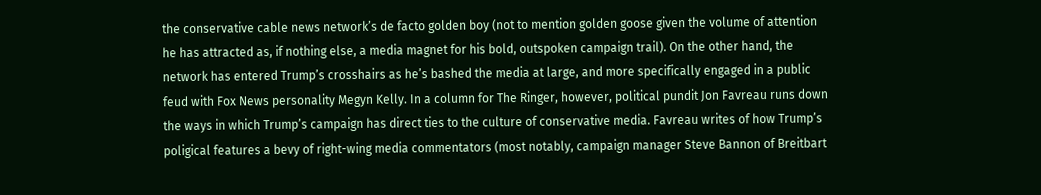the conservative cable news network’s de facto golden boy (not to mention golden goose given the volume of attention he has attracted as, if nothing else, a media magnet for his bold, outspoken campaign trail). On the other hand, the network has entered Trump’s crosshairs as he’s bashed the media at large, and more specifically engaged in a public feud with Fox News personality Megyn Kelly. In a column for The Ringer, however, political pundit Jon Favreau runs down the ways in which Trump’s campaign has direct ties to the culture of conservative media. Favreau writes of how Trump’s poligical features a bevy of right-wing media commentators (most notably, campaign manager Steve Bannon of Breitbart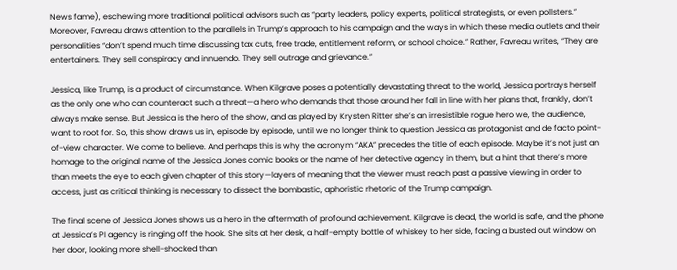News fame), eschewing more traditional political advisors such as “party leaders, policy experts, political strategists, or even pollsters.” Moreover, Favreau draws attention to the parallels in Trump’s approach to his campaign and the ways in which these media outlets and their personalities “don’t spend much time discussing tax cuts, free trade, entitlement reform, or school choice.” Rather, Favreau writes, “They are entertainers. They sell conspiracy and innuendo. They sell outrage and grievance.”

Jessica, like Trump, is a product of circumstance. When Kilgrave poses a potentially devastating threat to the world, Jessica portrays herself as the only one who can counteract such a threat—a hero who demands that those around her fall in line with her plans that, frankly, don’t always make sense. But Jessica is the hero of the show, and as played by Krysten Ritter she’s an irresistible rogue hero we, the audience, want to root for. So, this show draws us in, episode by episode, until we no longer think to question Jessica as protagonist and de facto point-of-view character. We come to believe. And perhaps this is why the acronym “AKA” precedes the title of each episode. Maybe it’s not just an homage to the original name of the Jessica Jones comic books or the name of her detective agency in them, but a hint that there’s more than meets the eye to each given chapter of this story—layers of meaning that the viewer must reach past a passive viewing in order to access, just as critical thinking is necessary to dissect the bombastic, aphoristic rhetoric of the Trump campaign.

The final scene of Jessica Jones shows us a hero in the aftermath of profound achievement. Kilgrave is dead, the world is safe, and the phone at Jessica’s PI agency is ringing off the hook. She sits at her desk, a half-empty bottle of whiskey to her side, facing a busted out window on her door, looking more shell-shocked than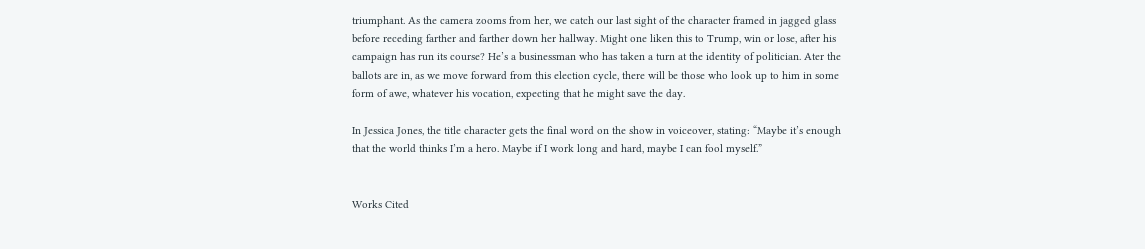triumphant. As the camera zooms from her, we catch our last sight of the character framed in jagged glass before receding farther and farther down her hallway. Might one liken this to Trump, win or lose, after his campaign has run its course? He’s a businessman who has taken a turn at the identity of politician. Ater the ballots are in, as we move forward from this election cycle, there will be those who look up to him in some form of awe, whatever his vocation, expecting that he might save the day.

In Jessica Jones, the title character gets the final word on the show in voiceover, stating: “Maybe it’s enough that the world thinks I’m a hero. Maybe if I work long and hard, maybe I can fool myself.”


Works Cited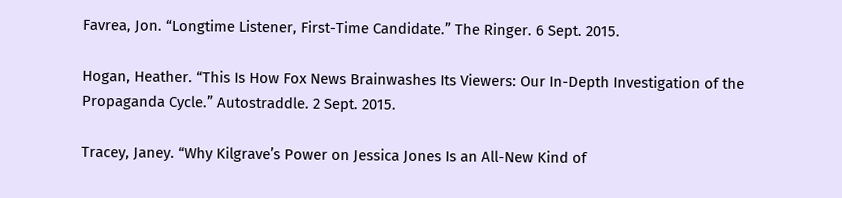Favrea, Jon. “Longtime Listener, First-Time Candidate.” The Ringer. 6 Sept. 2015.

Hogan, Heather. “This Is How Fox News Brainwashes Its Viewers: Our In-Depth Investigation of the Propaganda Cycle.” Autostraddle. 2 Sept. 2015.

Tracey, Janey. “Why Kilgrave’s Power on Jessica Jones Is an All-New Kind of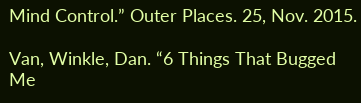Mind Control.” Outer Places. 25, Nov. 2015.

Van, Winkle, Dan. “6 Things That Bugged Me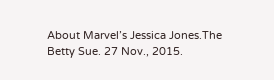About Marvel’s Jessica Jones.The Betty Sue. 27 Nov., 2015.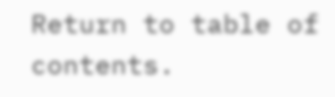Return to table of contents.